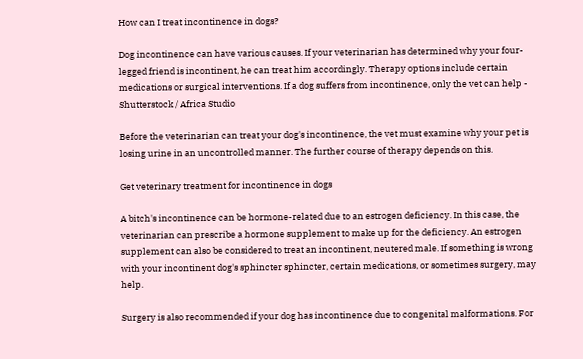How can I treat incontinence in dogs?

Dog incontinence can have various causes. If your veterinarian has determined why your four-legged friend is incontinent, he can treat him accordingly. Therapy options include certain medications or surgical interventions. If a dog suffers from incontinence, only the vet can help - Shutterstock / Africa Studio

Before the veterinarian can treat your dog's incontinence, the vet must examine why your pet is losing urine in an uncontrolled manner. The further course of therapy depends on this.

Get veterinary treatment for incontinence in dogs

A bitch's incontinence can be hormone-related due to an estrogen deficiency. In this case, the veterinarian can prescribe a hormone supplement to make up for the deficiency. An estrogen supplement can also be considered to treat an incontinent, neutered male. If something is wrong with your incontinent dog's sphincter sphincter, certain medications, or sometimes surgery, may help.

Surgery is also recommended if your dog has incontinence due to congenital malformations. For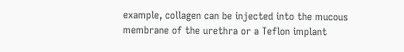example, collagen can be injected into the mucous membrane of the urethra or a Teflon implant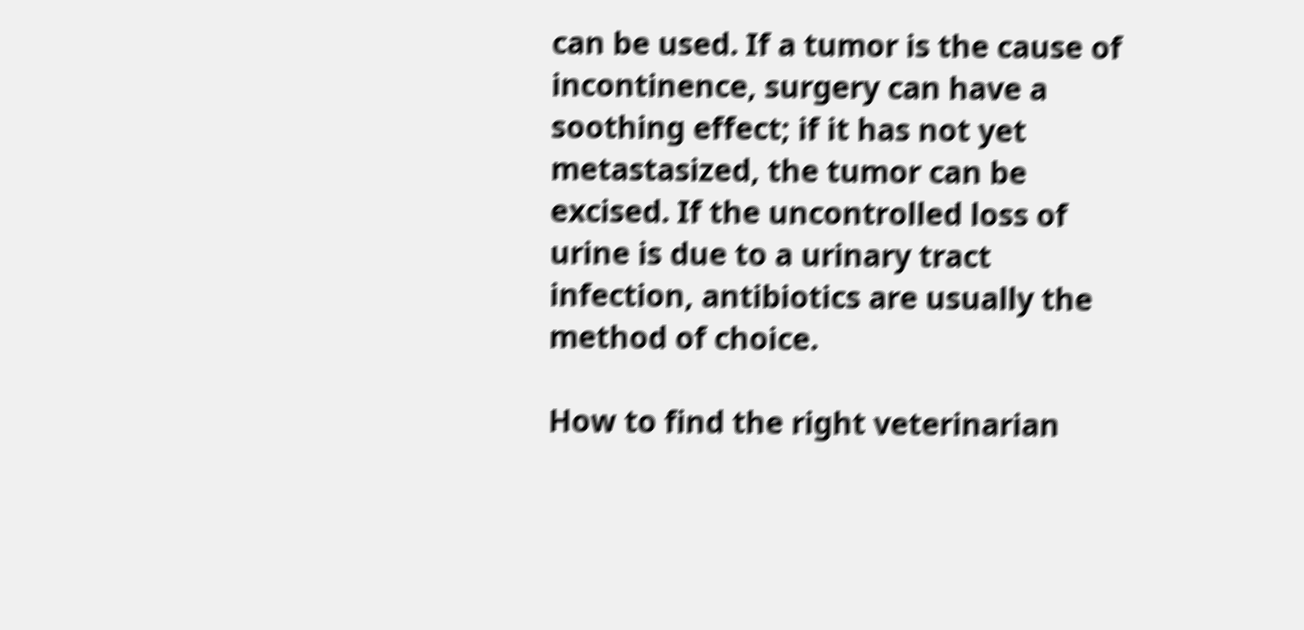can be used. If a tumor is the cause of incontinence, surgery can have a soothing effect; if it has not yet metastasized, the tumor can be excised. If the uncontrolled loss of urine is due to a urinary tract infection, antibiotics are usually the method of choice.

How to find the right veterinarian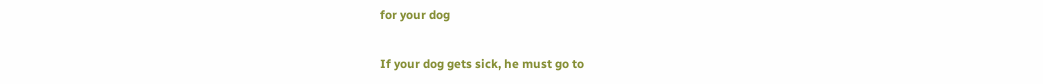for your dog

If your dog gets sick, he must go to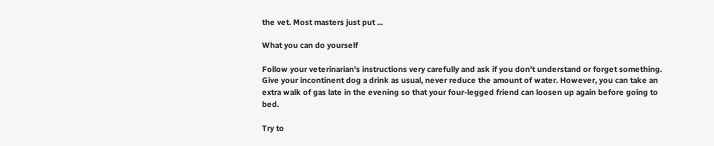the vet. Most masters just put ...

What you can do yourself

Follow your veterinarian's instructions very carefully and ask if you don't understand or forget something. Give your incontinent dog a drink as usual, never reduce the amount of water. However, you can take an extra walk of gas late in the evening so that your four-legged friend can loosen up again before going to bed.

Try to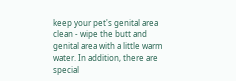keep your pet's genital area clean - wipe the butt and genital area with a little warm water. In addition, there are special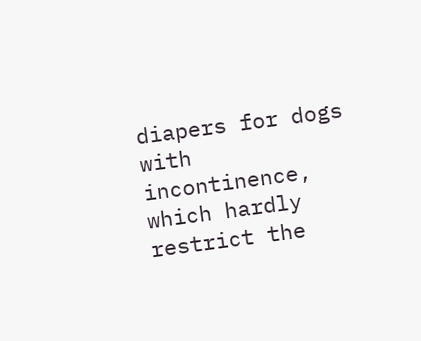diapers for dogs with incontinence, which hardly restrict the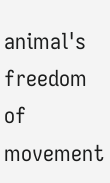animal's freedom of movement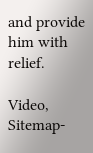and provide him with relief.

Video, Sitemap-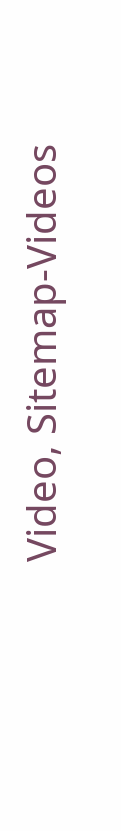Video, Sitemap-Videos